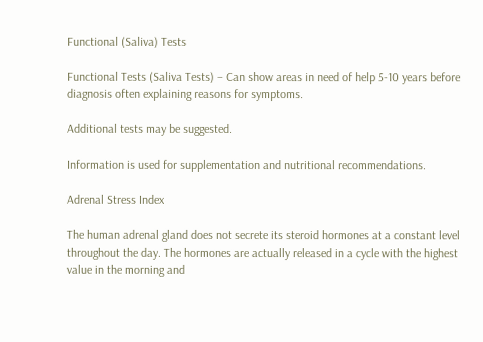Functional (Saliva) Tests

Functional Tests (Saliva Tests) – Can show areas in need of help 5-10 years before diagnosis often explaining reasons for symptoms.

Additional tests may be suggested.

Information is used for supplementation and nutritional recommendations.

Adrenal Stress Index

The human adrenal gland does not secrete its steroid hormones at a constant level throughout the day. The hormones are actually released in a cycle with the highest value in the morning and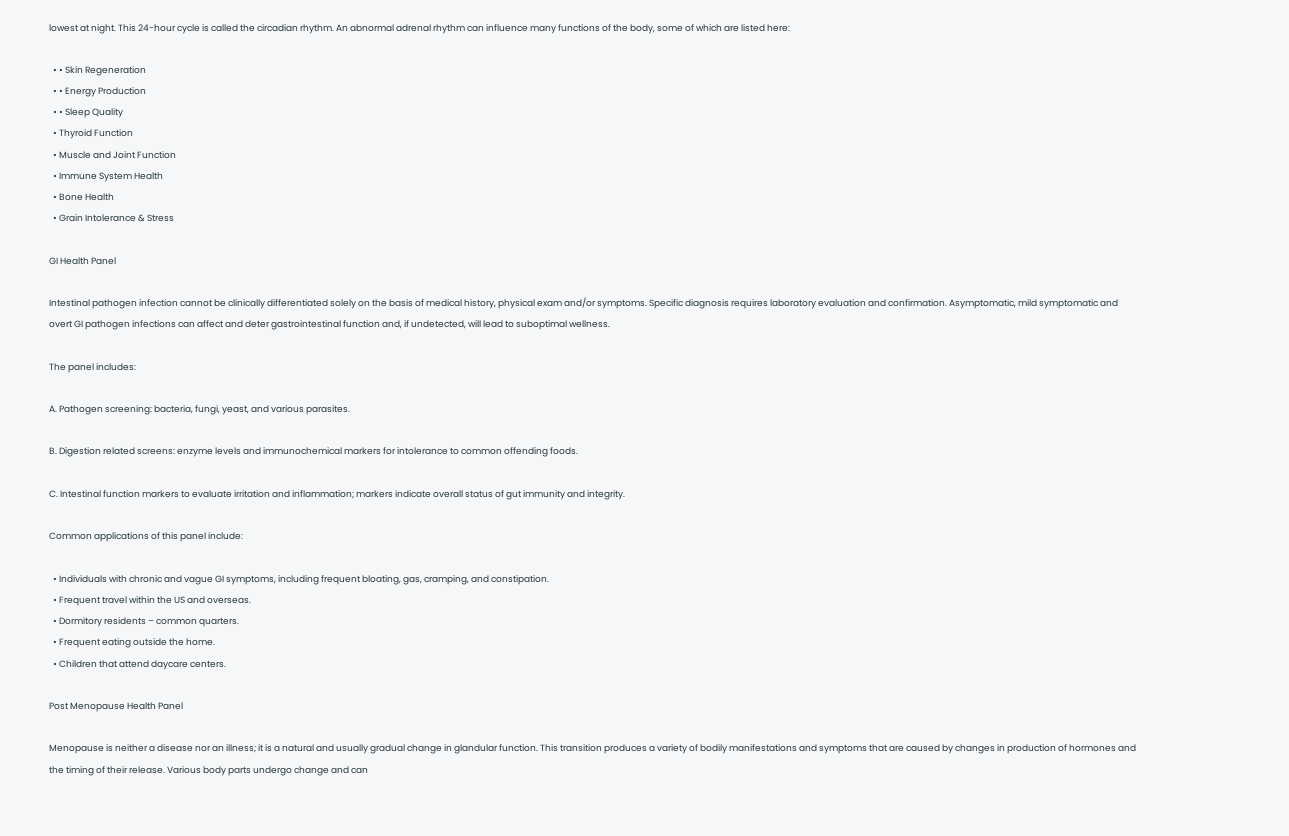lowest at night. This 24-hour cycle is called the circadian rhythm. An abnormal adrenal rhythm can influence many functions of the body, some of which are listed here:

  • • Skin Regeneration
  • • Energy Production
  • • Sleep Quality
  • Thyroid Function
  • Muscle and Joint Function
  • Immune System Health
  • Bone Health
  • Grain Intolerance & Stress

GI Health Panel

Intestinal pathogen infection cannot be clinically differentiated solely on the basis of medical history, physical exam and/or symptoms. Specific diagnosis requires laboratory evaluation and confirmation. Asymptomatic, mild symptomatic and overt GI pathogen infections can affect and deter gastrointestinal function and, if undetected, will lead to suboptimal wellness.

The panel includes:

A. Pathogen screening: bacteria, fungi, yeast, and various parasites.

B. Digestion related screens: enzyme levels and immunochemical markers for intolerance to common offending foods.

C. Intestinal function markers to evaluate irritation and inflammation; markers indicate overall status of gut immunity and integrity.

Common applications of this panel include:

  • Individuals with chronic and vague GI symptoms, including frequent bloating, gas, cramping, and constipation.
  • Frequent travel within the US and overseas.
  • Dormitory residents – common quarters.
  • Frequent eating outside the home.
  • Children that attend daycare centers.

Post Menopause Health Panel

Menopause is neither a disease nor an illness; it is a natural and usually gradual change in glandular function. This transition produces a variety of bodily manifestations and symptoms that are caused by changes in production of hormones and the timing of their release. Various body parts undergo change and can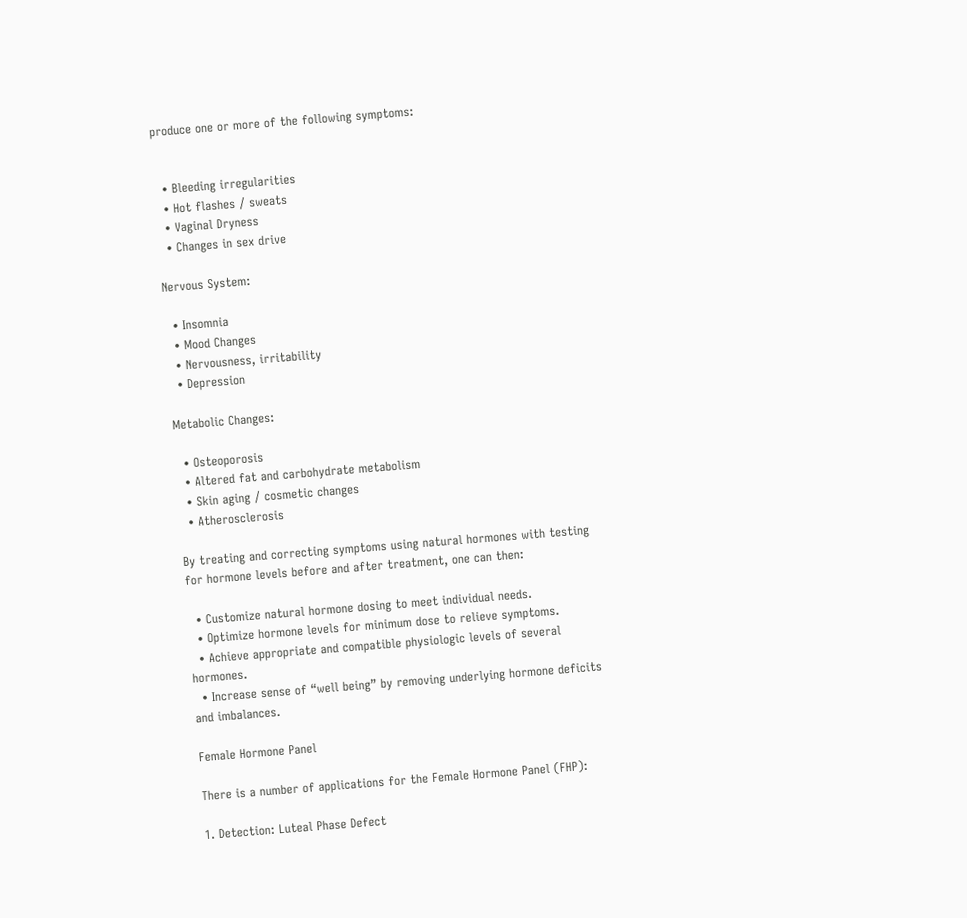produce one or more of the following symptoms:


  • Bleeding irregularities
  • Hot flashes / sweats
  • Vaginal Dryness
  • Changes in sex drive

Nervous System:

  • Insomnia
  • Mood Changes
  • Nervousness, irritability
  • Depression

Metabolic Changes:

  • Osteoporosis
  • Altered fat and carbohydrate metabolism
  • Skin aging / cosmetic changes
  • Atherosclerosis

By treating and correcting symptoms using natural hormones with testing for hormone levels before and after treatment, one can then:

  • Customize natural hormone dosing to meet individual needs.
  • Optimize hormone levels for minimum dose to relieve symptoms.
  • Achieve appropriate and compatible physiologic levels of several hormones.
  • Increase sense of “well being” by removing underlying hormone deficits and imbalances.

Female Hormone Panel

There is a number of applications for the Female Hormone Panel (FHP):

1. Detection: Luteal Phase Defect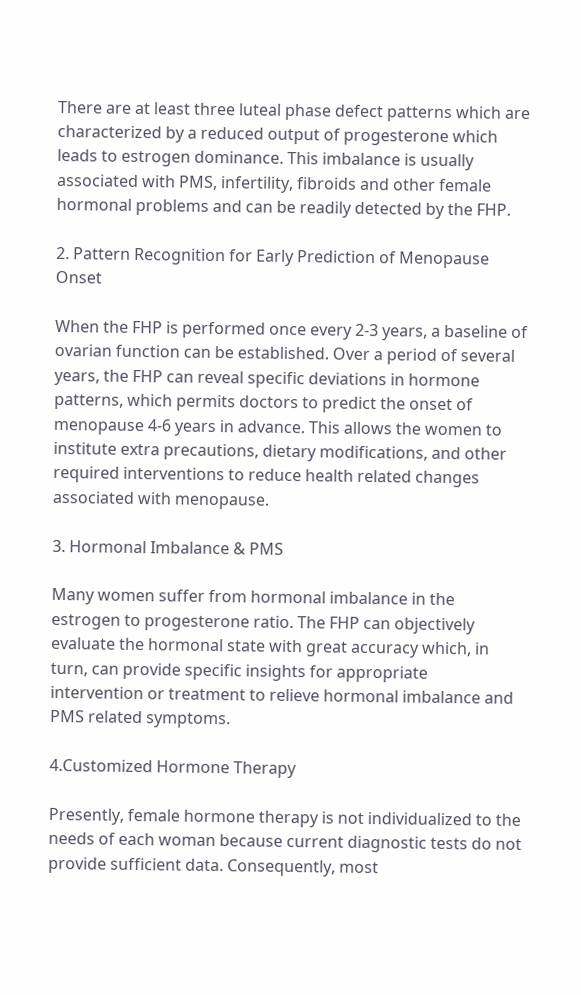There are at least three luteal phase defect patterns which are characterized by a reduced output of progesterone which leads to estrogen dominance. This imbalance is usually associated with PMS, infertility, fibroids and other female hormonal problems and can be readily detected by the FHP.

2. Pattern Recognition for Early Prediction of Menopause Onset

When the FHP is performed once every 2-3 years, a baseline of ovarian function can be established. Over a period of several years, the FHP can reveal specific deviations in hormone patterns, which permits doctors to predict the onset of menopause 4-6 years in advance. This allows the women to institute extra precautions, dietary modifications, and other required interventions to reduce health related changes associated with menopause.

3. Hormonal Imbalance & PMS

Many women suffer from hormonal imbalance in the estrogen to progesterone ratio. The FHP can objectively evaluate the hormonal state with great accuracy which, in turn, can provide specific insights for appropriate intervention or treatment to relieve hormonal imbalance and PMS related symptoms.

4.Customized Hormone Therapy

Presently, female hormone therapy is not individualized to the needs of each woman because current diagnostic tests do not provide sufficient data. Consequently, most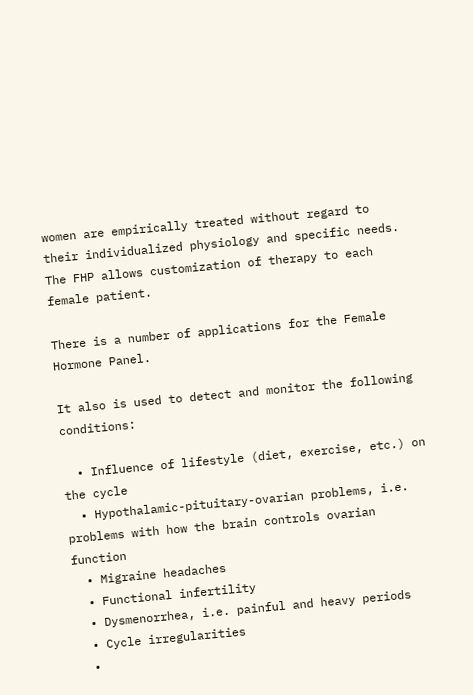women are empirically treated without regard to their individualized physiology and specific needs. The FHP allows customization of therapy to each female patient.

There is a number of applications for the Female Hormone Panel.

It also is used to detect and monitor the following conditions:

  • Influence of lifestyle (diet, exercise, etc.) on the cycle
  • Hypothalamic-pituitary-ovarian problems, i.e. problems with how the brain controls ovarian function
  • Migraine headaches
  • Functional infertility
  • Dysmenorrhea, i.e. painful and heavy periods
  • Cycle irregularities
  •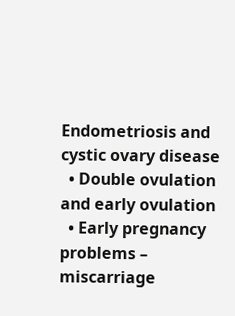Endometriosis and cystic ovary disease
  • Double ovulation and early ovulation
  • Early pregnancy problems – miscarriage